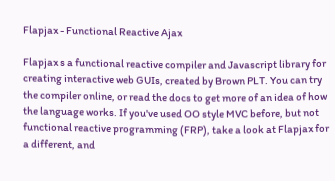Flapjax - Functional Reactive Ajax

Flapjax s a functional reactive compiler and Javascript library for creating interactive web GUIs, created by Brown PLT. You can try the compiler online, or read the docs to get more of an idea of how the language works. If you've used OO style MVC before, but not functional reactive programming (FRP), take a look at Flapjax for a different, and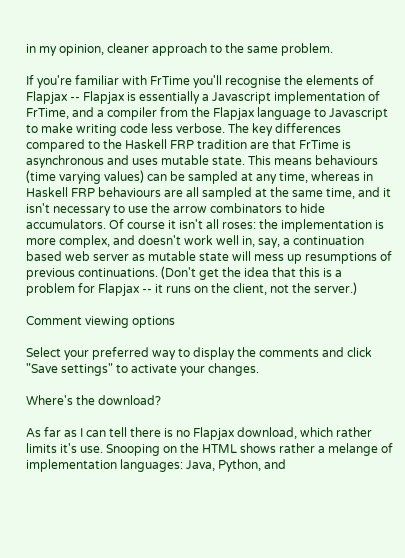in my opinion, cleaner approach to the same problem.

If you're familiar with FrTime you'll recognise the elements of Flapjax -- Flapjax is essentially a Javascript implementation of FrTime, and a compiler from the Flapjax language to Javascript to make writing code less verbose. The key differences compared to the Haskell FRP tradition are that FrTime is asynchronous and uses mutable state. This means behaviours (time varying values) can be sampled at any time, whereas in Haskell FRP behaviours are all sampled at the same time, and it isn't necessary to use the arrow combinators to hide accumulators. Of course it isn't all roses: the implementation is more complex, and doesn't work well in, say, a continuation based web server as mutable state will mess up resumptions of previous continuations. (Don't get the idea that this is a problem for Flapjax -- it runs on the client, not the server.)

Comment viewing options

Select your preferred way to display the comments and click "Save settings" to activate your changes.

Where's the download?

As far as I can tell there is no Flapjax download, which rather limits it's use. Snooping on the HTML shows rather a melange of implementation languages: Java, Python, and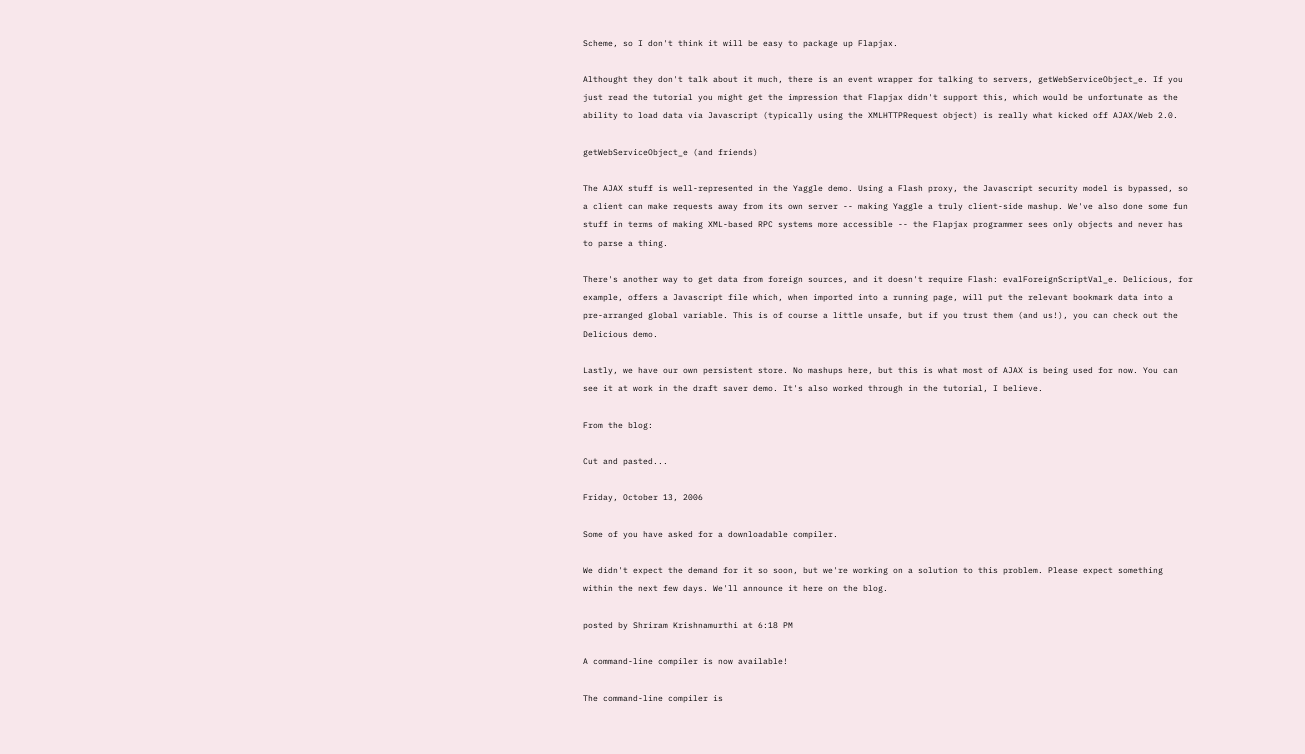Scheme, so I don't think it will be easy to package up Flapjax.

Althought they don't talk about it much, there is an event wrapper for talking to servers, getWebServiceObject_e. If you just read the tutorial you might get the impression that Flapjax didn't support this, which would be unfortunate as the ability to load data via Javascript (typically using the XMLHTTPRequest object) is really what kicked off AJAX/Web 2.0.

getWebServiceObject_e (and friends)

The AJAX stuff is well-represented in the Yaggle demo. Using a Flash proxy, the Javascript security model is bypassed, so a client can make requests away from its own server -- making Yaggle a truly client-side mashup. We've also done some fun stuff in terms of making XML-based RPC systems more accessible -- the Flapjax programmer sees only objects and never has to parse a thing.

There's another way to get data from foreign sources, and it doesn't require Flash: evalForeignScriptVal_e. Delicious, for example, offers a Javascript file which, when imported into a running page, will put the relevant bookmark data into a pre-arranged global variable. This is of course a little unsafe, but if you trust them (and us!), you can check out the Delicious demo.

Lastly, we have our own persistent store. No mashups here, but this is what most of AJAX is being used for now. You can see it at work in the draft saver demo. It's also worked through in the tutorial, I believe.

From the blog:

Cut and pasted...

Friday, October 13, 2006

Some of you have asked for a downloadable compiler.

We didn't expect the demand for it so soon, but we're working on a solution to this problem. Please expect something within the next few days. We'll announce it here on the blog.

posted by Shriram Krishnamurthi at 6:18 PM

A command-line compiler is now available!

The command-line compiler is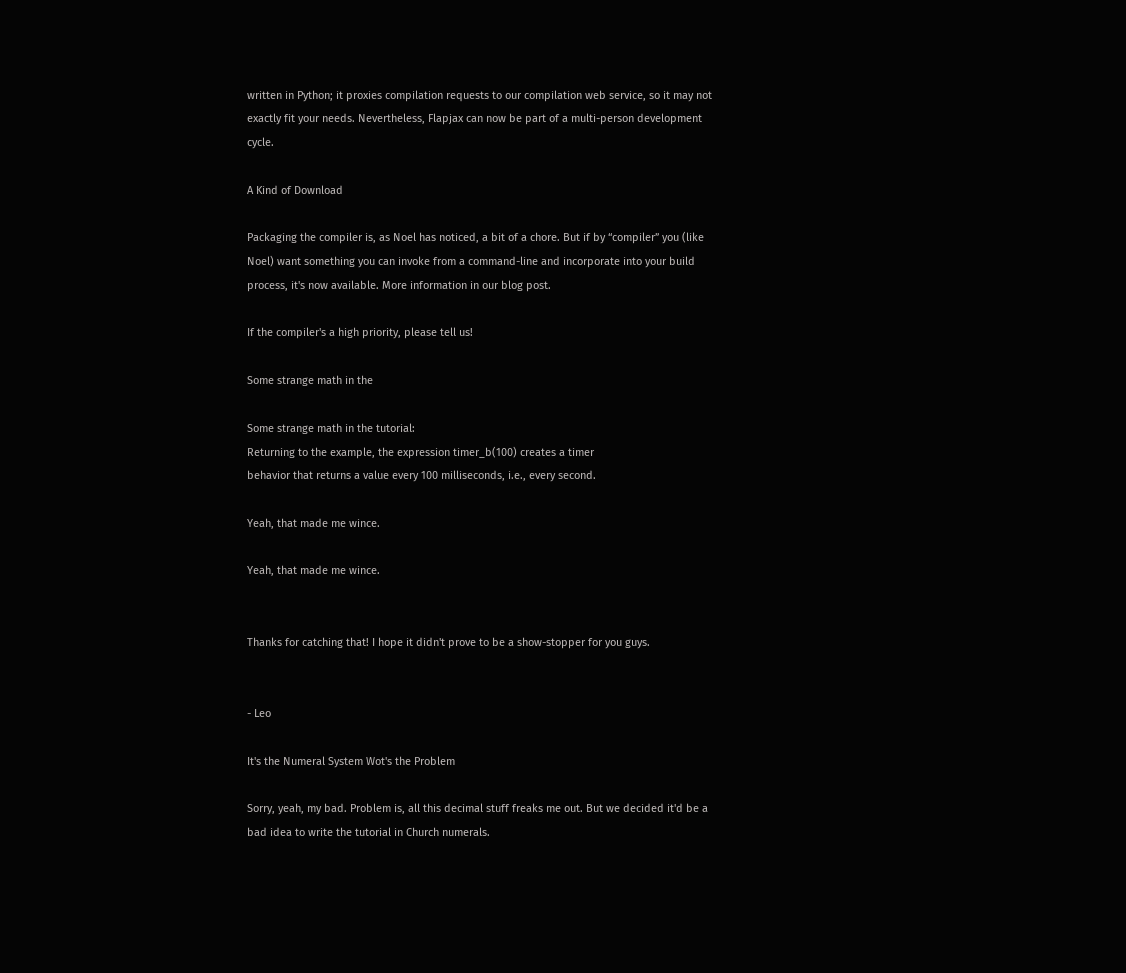written in Python; it proxies compilation requests to our compilation web service, so it may not exactly fit your needs. Nevertheless, Flapjax can now be part of a multi-person development cycle.

A Kind of Download

Packaging the compiler is, as Noel has noticed, a bit of a chore. But if by “compiler” you (like Noel) want something you can invoke from a command-line and incorporate into your build process, it's now available. More information in our blog post.

If the compiler's a high priority, please tell us!

Some strange math in the

Some strange math in the tutorial:
Returning to the example, the expression timer_b(100) creates a timer
behavior that returns a value every 100 milliseconds, i.e., every second.

Yeah, that made me wince.

Yeah, that made me wince.


Thanks for catching that! I hope it didn't prove to be a show-stopper for you guys.


- Leo

It's the Numeral System Wot's the Problem

Sorry, yeah, my bad. Problem is, all this decimal stuff freaks me out. But we decided it'd be a bad idea to write the tutorial in Church numerals.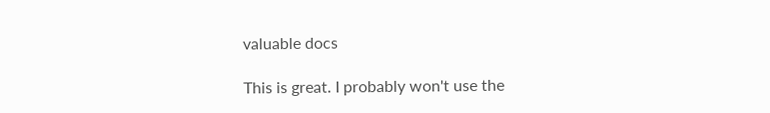valuable docs

This is great. I probably won't use the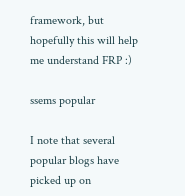framework, but hopefully this will help me understand FRP :)

ssems popular

I note that several popular blogs have picked up on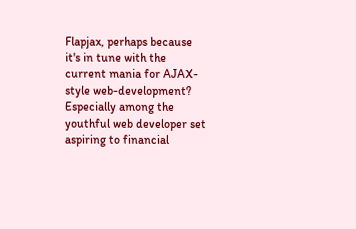Flapjax, perhaps because it's in tune with the current mania for AJAX-style web-development? Especially among the youthful web developer set aspiring to financial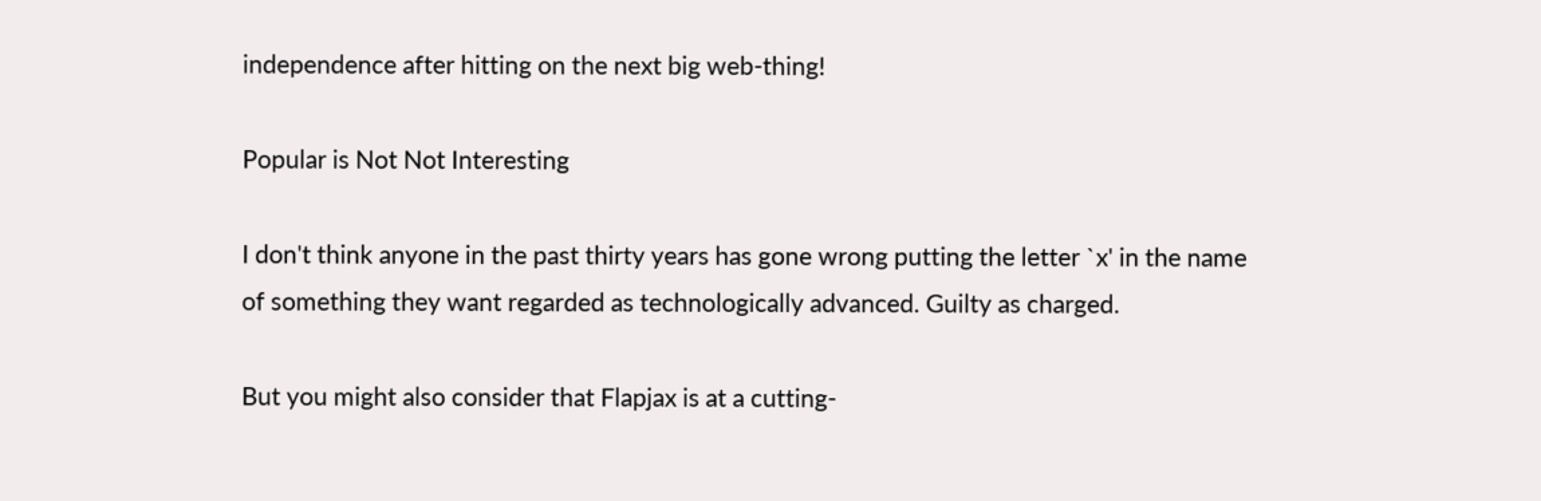independence after hitting on the next big web-thing!

Popular is Not Not Interesting

I don't think anyone in the past thirty years has gone wrong putting the letter `x' in the name of something they want regarded as technologically advanced. Guilty as charged.

But you might also consider that Flapjax is at a cutting-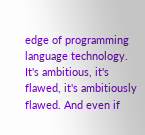edge of programming language technology. It's ambitious, it's flawed, it's ambitiously flawed. And even if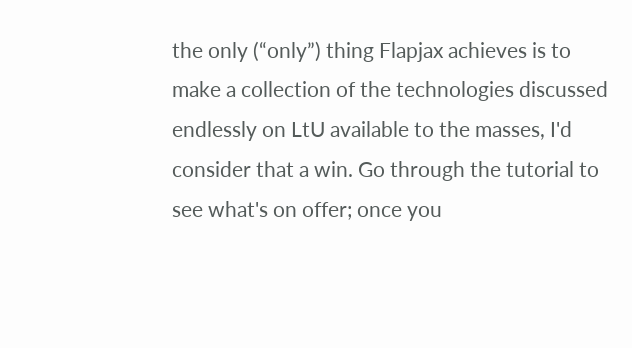the only (“only”) thing Flapjax achieves is to make a collection of the technologies discussed endlessly on LtU available to the masses, I'd consider that a win. Go through the tutorial to see what's on offer; once you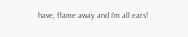have, flame away and I'm all ears!